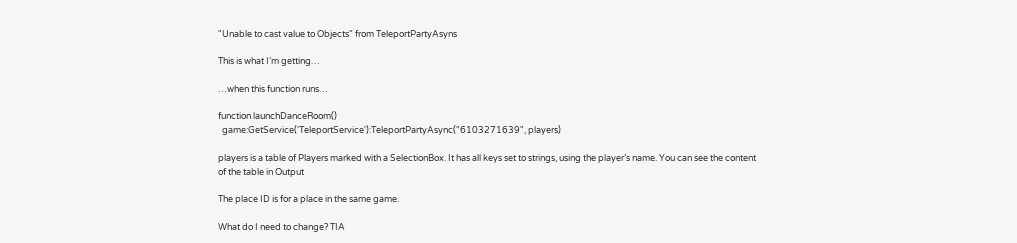"Unable to cast value to Objects" from TeleportPartyAsyns

This is what I’m getting…

…when this function runs…

function launchDanceRoom()
  game:GetService('TeleportService'):TeleportPartyAsync("6103271639", players)

players is a table of Players marked with a SelectionBox. It has all keys set to strings, using the player’s name. You can see the content of the table in Output

The place ID is for a place in the same game.

What do I need to change? TIA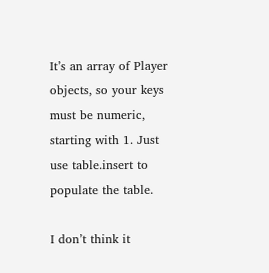It’s an array of Player objects, so your keys must be numeric, starting with 1. Just use table.insert to populate the table.

I don’t think it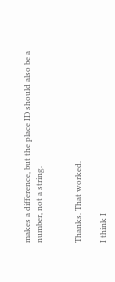makes a difference, but the place ID should also be a number, not a string.


Thanks. That worked.

I think I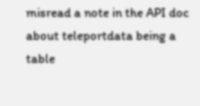misread a note in the API doc about teleportdata being a table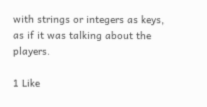with strings or integers as keys, as if it was talking about the players.

1 Like